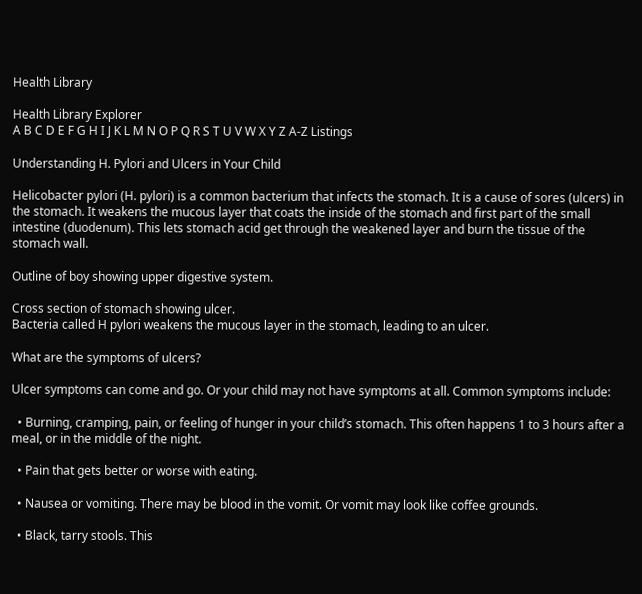Health Library

Health Library Explorer
A B C D E F G H I J K L M N O P Q R S T U V W X Y Z A-Z Listings

Understanding H. Pylori and Ulcers in Your Child

Helicobacter pylori (H. pylori) is a common bacterium that infects the stomach. It is a cause of sores (ulcers) in the stomach. It weakens the mucous layer that coats the inside of the stomach and first part of the small intestine (duodenum). This lets stomach acid get through the weakened layer and burn the tissue of the stomach wall.

Outline of boy showing upper digestive system.

Cross section of stomach showing ulcer.
Bacteria called H pylori weakens the mucous layer in the stomach, leading to an ulcer.

What are the symptoms of ulcers?

Ulcer symptoms can come and go. Or your child may not have symptoms at all. Common symptoms include:

  • Burning, cramping, pain, or feeling of hunger in your child’s stomach. This often happens 1 to 3 hours after a meal, or in the middle of the night.

  • Pain that gets better or worse with eating.

  • Nausea or vomiting. There may be blood in the vomit. Or vomit may look like coffee grounds.

  • Black, tarry stools. This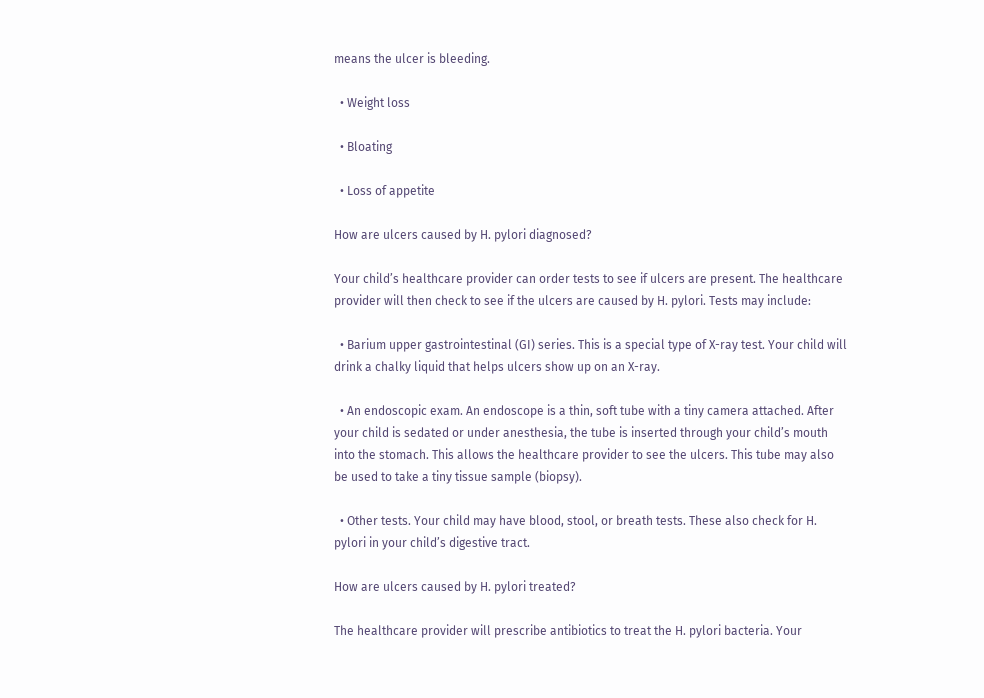means the ulcer is bleeding.

  • Weight loss

  • Bloating

  • Loss of appetite

How are ulcers caused by H. pylori diagnosed?

Your child’s healthcare provider can order tests to see if ulcers are present. The healthcare provider will then check to see if the ulcers are caused by H. pylori. Tests may include:

  • Barium upper gastrointestinal (GI) series. This is a special type of X-ray test. Your child will drink a chalky liquid that helps ulcers show up on an X-ray.

  • An endoscopic exam. An endoscope is a thin, soft tube with a tiny camera attached. After your child is sedated or under anesthesia, the tube is inserted through your child’s mouth into the stomach. This allows the healthcare provider to see the ulcers. This tube may also be used to take a tiny tissue sample (biopsy).

  • Other tests. Your child may have blood, stool, or breath tests. These also check for H. pylori in your child’s digestive tract.

How are ulcers caused by H. pylori treated?

The healthcare provider will prescribe antibiotics to treat the H. pylori bacteria. Your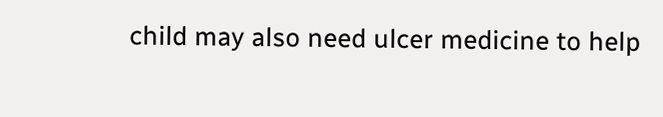child may also need ulcer medicine to help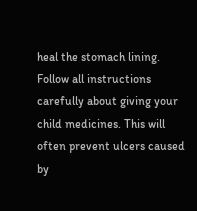heal the stomach lining. Follow all instructions carefully about giving your child medicines. This will often prevent ulcers caused by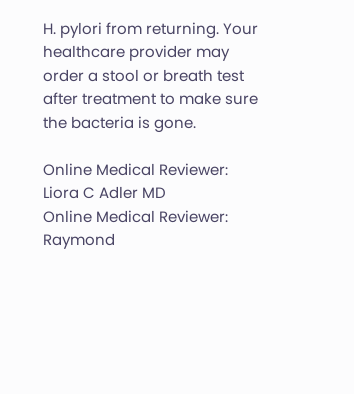H. pylori from returning. Your healthcare provider may order a stool or breath test after treatment to make sure the bacteria is gone.

Online Medical Reviewer: Liora C Adler MD
Online Medical Reviewer: Raymond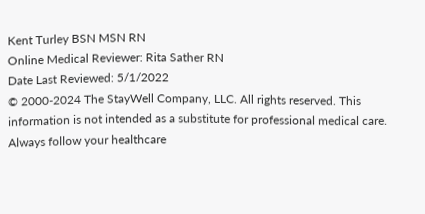Kent Turley BSN MSN RN
Online Medical Reviewer: Rita Sather RN
Date Last Reviewed: 5/1/2022
© 2000-2024 The StayWell Company, LLC. All rights reserved. This information is not intended as a substitute for professional medical care. Always follow your healthcare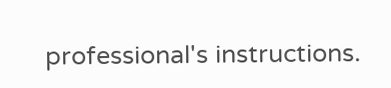professional's instructions.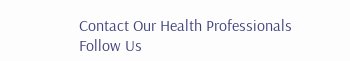Contact Our Health Professionals
Follow Us